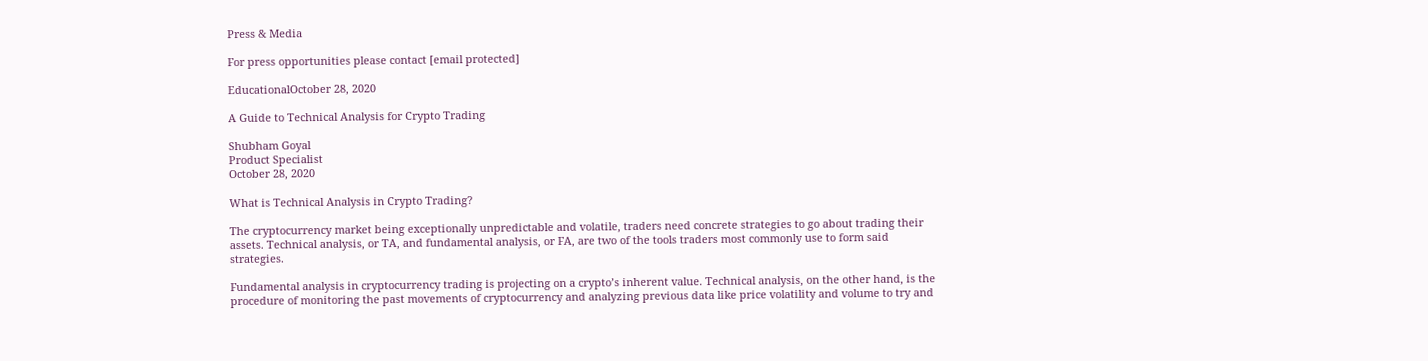Press & Media

For press opportunities please contact [email protected]

EducationalOctober 28, 2020

A Guide to Technical Analysis for Crypto Trading

Shubham Goyal
Product Specialist
October 28, 2020

What is Technical Analysis in Crypto Trading?

The cryptocurrency market being exceptionally unpredictable and volatile, traders need concrete strategies to go about trading their assets. Technical analysis, or TA, and fundamental analysis, or FA, are two of the tools traders most commonly use to form said strategies.

Fundamental analysis in cryptocurrency trading is projecting on a crypto’s inherent value. Technical analysis, on the other hand, is the procedure of monitoring the past movements of cryptocurrency and analyzing previous data like price volatility and volume to try and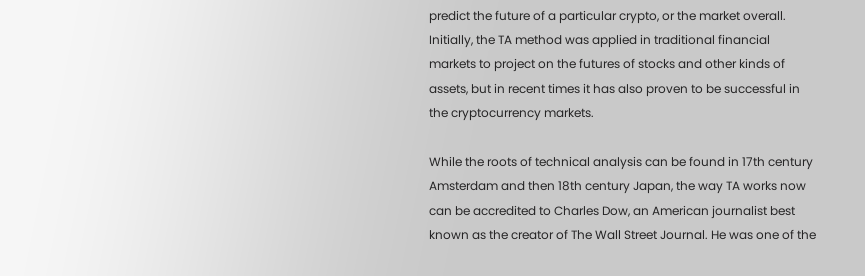predict the future of a particular crypto, or the market overall. Initially, the TA method was applied in traditional financial markets to project on the futures of stocks and other kinds of assets, but in recent times it has also proven to be successful in the cryptocurrency markets.

While the roots of technical analysis can be found in 17th century Amsterdam and then 18th century Japan, the way TA works now can be accredited to Charles Dow, an American journalist best known as the creator of The Wall Street Journal. He was one of the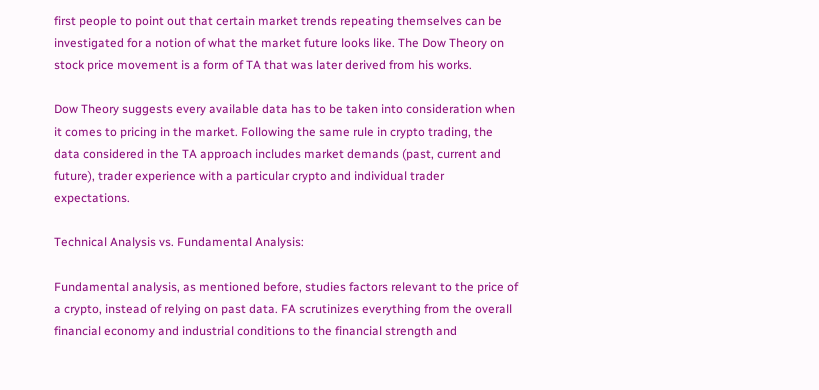first people to point out that certain market trends repeating themselves can be investigated for a notion of what the market future looks like. The Dow Theory on stock price movement is a form of TA that was later derived from his works.

Dow Theory suggests every available data has to be taken into consideration when it comes to pricing in the market. Following the same rule in crypto trading, the data considered in the TA approach includes market demands (past, current and future), trader experience with a particular crypto and individual trader expectations.

Technical Analysis vs. Fundamental Analysis:

Fundamental analysis, as mentioned before, studies factors relevant to the price of a crypto, instead of relying on past data. FA scrutinizes everything from the overall financial economy and industrial conditions to the financial strength and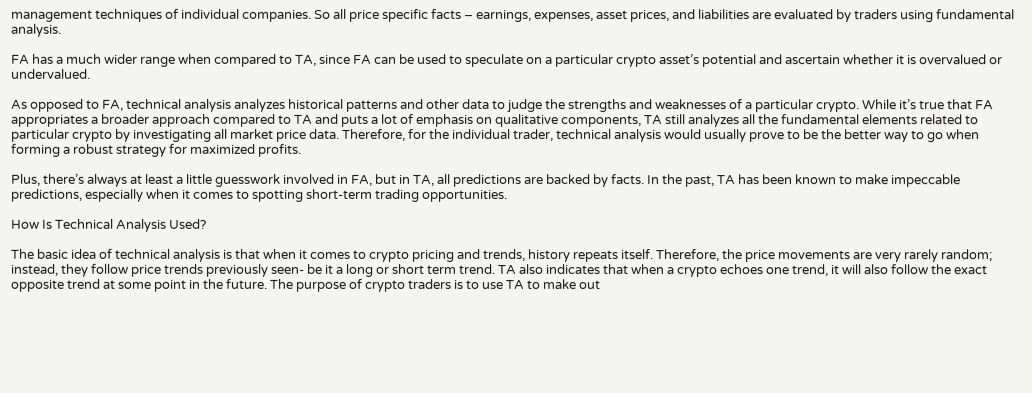management techniques of individual companies. So all price specific facts – earnings, expenses, asset prices, and liabilities are evaluated by traders using fundamental analysis.

FA has a much wider range when compared to TA, since FA can be used to speculate on a particular crypto asset’s potential and ascertain whether it is overvalued or undervalued.

As opposed to FA, technical analysis analyzes historical patterns and other data to judge the strengths and weaknesses of a particular crypto. While it’s true that FA appropriates a broader approach compared to TA and puts a lot of emphasis on qualitative components, TA still analyzes all the fundamental elements related to particular crypto by investigating all market price data. Therefore, for the individual trader, technical analysis would usually prove to be the better way to go when forming a robust strategy for maximized profits.

Plus, there’s always at least a little guesswork involved in FA, but in TA, all predictions are backed by facts. In the past, TA has been known to make impeccable predictions, especially when it comes to spotting short-term trading opportunities.

How Is Technical Analysis Used?

The basic idea of technical analysis is that when it comes to crypto pricing and trends, history repeats itself. Therefore, the price movements are very rarely random; instead, they follow price trends previously seen- be it a long or short term trend. TA also indicates that when a crypto echoes one trend, it will also follow the exact opposite trend at some point in the future. The purpose of crypto traders is to use TA to make out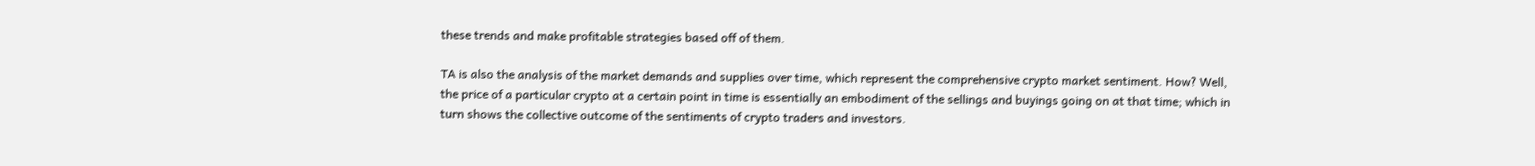these trends and make profitable strategies based off of them.

TA is also the analysis of the market demands and supplies over time, which represent the comprehensive crypto market sentiment. How? Well, the price of a particular crypto at a certain point in time is essentially an embodiment of the sellings and buyings going on at that time; which in turn shows the collective outcome of the sentiments of crypto traders and investors.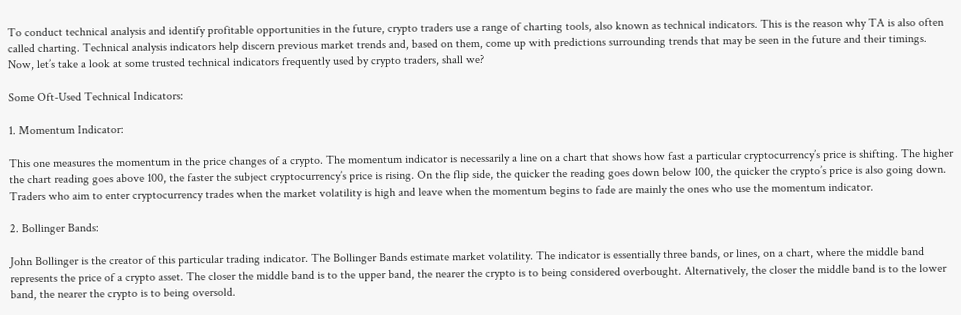To conduct technical analysis and identify profitable opportunities in the future, crypto traders use a range of charting tools, also known as technical indicators. This is the reason why TA is also often called charting. Technical analysis indicators help discern previous market trends and, based on them, come up with predictions surrounding trends that may be seen in the future and their timings. Now, let’s take a look at some trusted technical indicators frequently used by crypto traders, shall we?

Some Oft-Used Technical Indicators:

1. Momentum Indicator:

This one measures the momentum in the price changes of a crypto. The momentum indicator is necessarily a line on a chart that shows how fast a particular cryptocurrency’s price is shifting. The higher the chart reading goes above 100, the faster the subject cryptocurrency’s price is rising. On the flip side, the quicker the reading goes down below 100, the quicker the crypto’s price is also going down. Traders who aim to enter cryptocurrency trades when the market volatility is high and leave when the momentum begins to fade are mainly the ones who use the momentum indicator.

2. Bollinger Bands:

John Bollinger is the creator of this particular trading indicator. The Bollinger Bands estimate market volatility. The indicator is essentially three bands, or lines, on a chart, where the middle band represents the price of a crypto asset. The closer the middle band is to the upper band, the nearer the crypto is to being considered overbought. Alternatively, the closer the middle band is to the lower band, the nearer the crypto is to being oversold.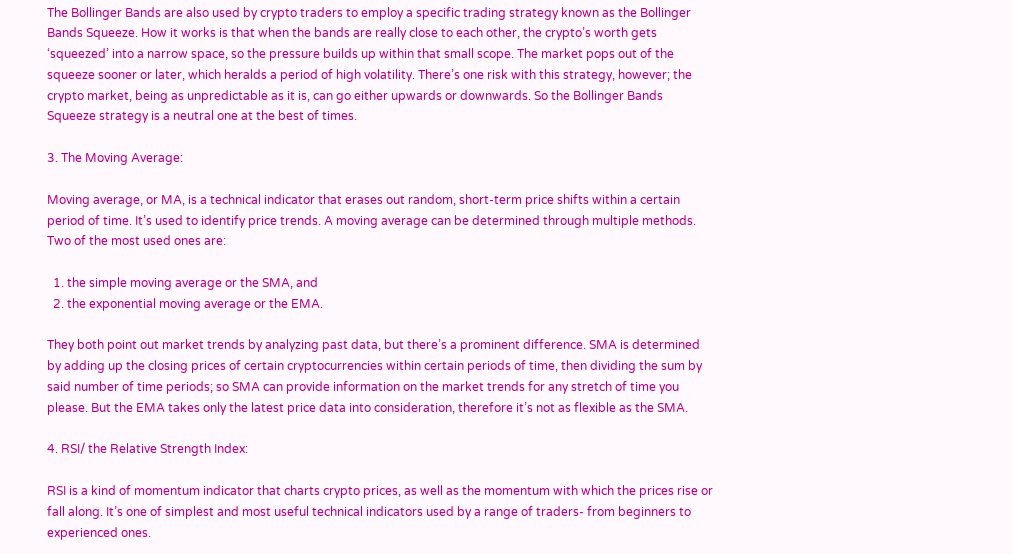The Bollinger Bands are also used by crypto traders to employ a specific trading strategy known as the Bollinger Bands Squeeze. How it works is that when the bands are really close to each other, the crypto’s worth gets ‘squeezed’ into a narrow space, so the pressure builds up within that small scope. The market pops out of the squeeze sooner or later, which heralds a period of high volatility. There’s one risk with this strategy, however; the crypto market, being as unpredictable as it is, can go either upwards or downwards. So the Bollinger Bands Squeeze strategy is a neutral one at the best of times.

3. The Moving Average:

Moving average, or MA, is a technical indicator that erases out random, short-term price shifts within a certain period of time. It’s used to identify price trends. A moving average can be determined through multiple methods. Two of the most used ones are:

  1. the simple moving average or the SMA, and
  2. the exponential moving average or the EMA.

They both point out market trends by analyzing past data, but there’s a prominent difference. SMA is determined by adding up the closing prices of certain cryptocurrencies within certain periods of time, then dividing the sum by said number of time periods; so SMA can provide information on the market trends for any stretch of time you please. But the EMA takes only the latest price data into consideration, therefore it’s not as flexible as the SMA.

4. RSI/ the Relative Strength Index:

RSI is a kind of momentum indicator that charts crypto prices, as well as the momentum with which the prices rise or fall along. It’s one of simplest and most useful technical indicators used by a range of traders- from beginners to experienced ones.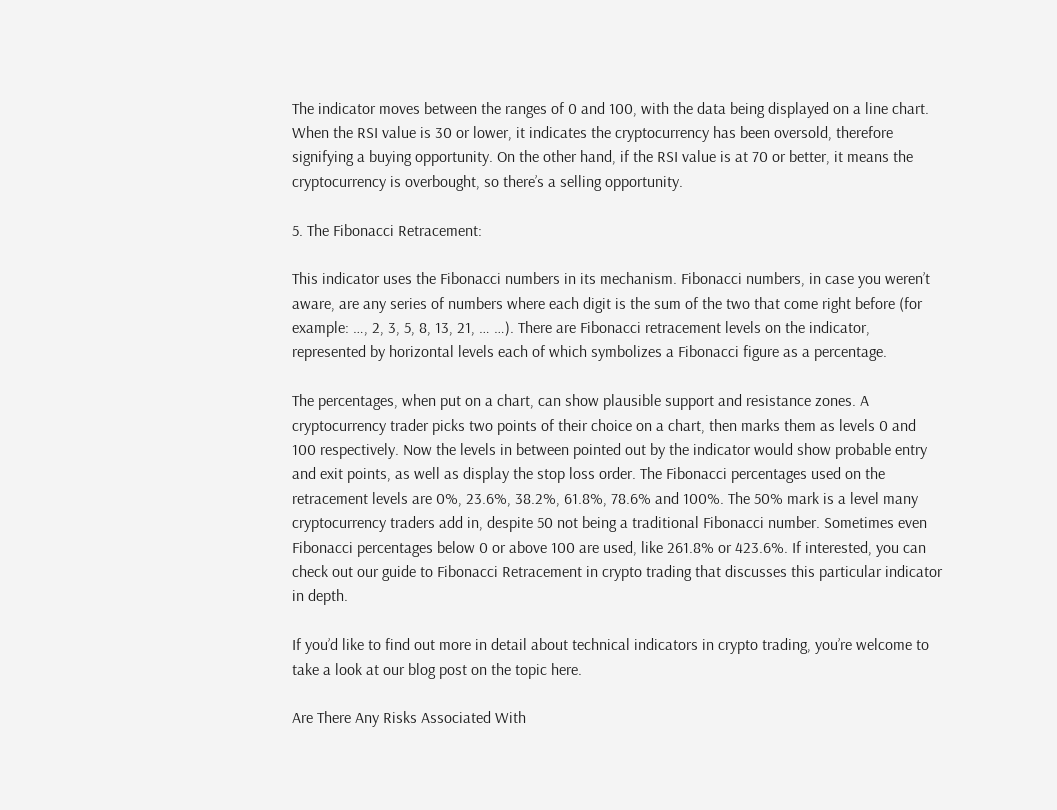The indicator moves between the ranges of 0 and 100, with the data being displayed on a line chart. When the RSI value is 30 or lower, it indicates the cryptocurrency has been oversold, therefore signifying a buying opportunity. On the other hand, if the RSI value is at 70 or better, it means the cryptocurrency is overbought, so there’s a selling opportunity.

5. The Fibonacci Retracement:

This indicator uses the Fibonacci numbers in its mechanism. Fibonacci numbers, in case you weren’t aware, are any series of numbers where each digit is the sum of the two that come right before (for example: …, 2, 3, 5, 8, 13, 21, … …). There are Fibonacci retracement levels on the indicator, represented by horizontal levels each of which symbolizes a Fibonacci figure as a percentage.

The percentages, when put on a chart, can show plausible support and resistance zones. A cryptocurrency trader picks two points of their choice on a chart, then marks them as levels 0 and 100 respectively. Now the levels in between pointed out by the indicator would show probable entry and exit points, as well as display the stop loss order. The Fibonacci percentages used on the retracement levels are 0%, 23.6%, 38.2%, 61.8%, 78.6% and 100%. The 50% mark is a level many cryptocurrency traders add in, despite 50 not being a traditional Fibonacci number. Sometimes even Fibonacci percentages below 0 or above 100 are used, like 261.8% or 423.6%. If interested, you can check out our guide to Fibonacci Retracement in crypto trading that discusses this particular indicator in depth.

If you’d like to find out more in detail about technical indicators in crypto trading, you’re welcome to take a look at our blog post on the topic here.

Are There Any Risks Associated With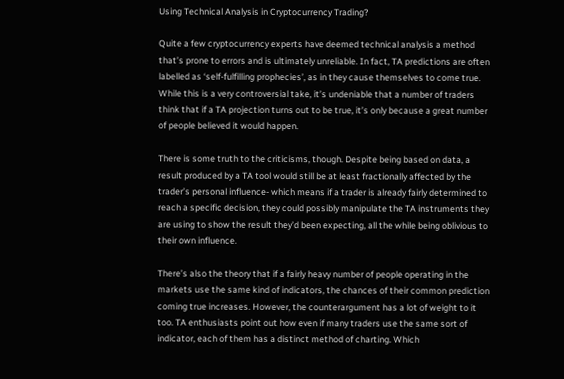Using Technical Analysis in Cryptocurrency Trading?

Quite a few cryptocurrency experts have deemed technical analysis a method that’s prone to errors and is ultimately unreliable. In fact, TA predictions are often labelled as ‘self-fulfilling prophecies’, as in they cause themselves to come true. While this is a very controversial take, it’s undeniable that a number of traders think that if a TA projection turns out to be true, it’s only because a great number of people believed it would happen.

There is some truth to the criticisms, though. Despite being based on data, a result produced by a TA tool would still be at least fractionally affected by the trader’s personal influence- which means if a trader is already fairly determined to reach a specific decision, they could possibly manipulate the TA instruments they are using to show the result they’d been expecting, all the while being oblivious to their own influence.

There’s also the theory that if a fairly heavy number of people operating in the markets use the same kind of indicators, the chances of their common prediction coming true increases. However, the counterargument has a lot of weight to it too. TA enthusiasts point out how even if many traders use the same sort of indicator, each of them has a distinct method of charting. Which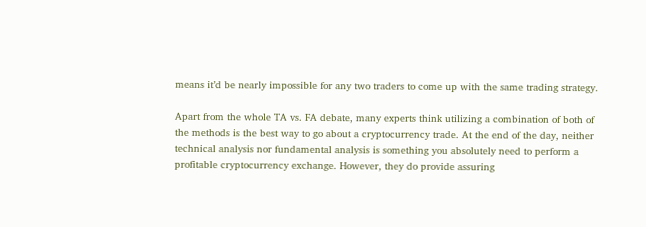means it’d be nearly impossible for any two traders to come up with the same trading strategy.

Apart from the whole TA vs. FA debate, many experts think utilizing a combination of both of the methods is the best way to go about a cryptocurrency trade. At the end of the day, neither technical analysis nor fundamental analysis is something you absolutely need to perform a profitable cryptocurrency exchange. However, they do provide assuring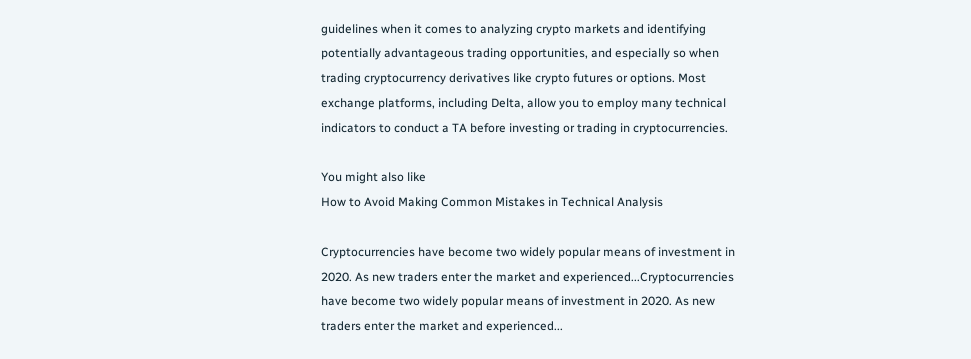guidelines when it comes to analyzing crypto markets and identifying potentially advantageous trading opportunities, and especially so when trading cryptocurrency derivatives like crypto futures or options. Most exchange platforms, including Delta, allow you to employ many technical indicators to conduct a TA before investing or trading in cryptocurrencies.

You might also like
How to Avoid Making Common Mistakes in Technical Analysis

Cryptocurrencies have become two widely popular means of investment in 2020. As new traders enter the market and experienced...Cryptocurrencies have become two widely popular means of investment in 2020. As new traders enter the market and experienced...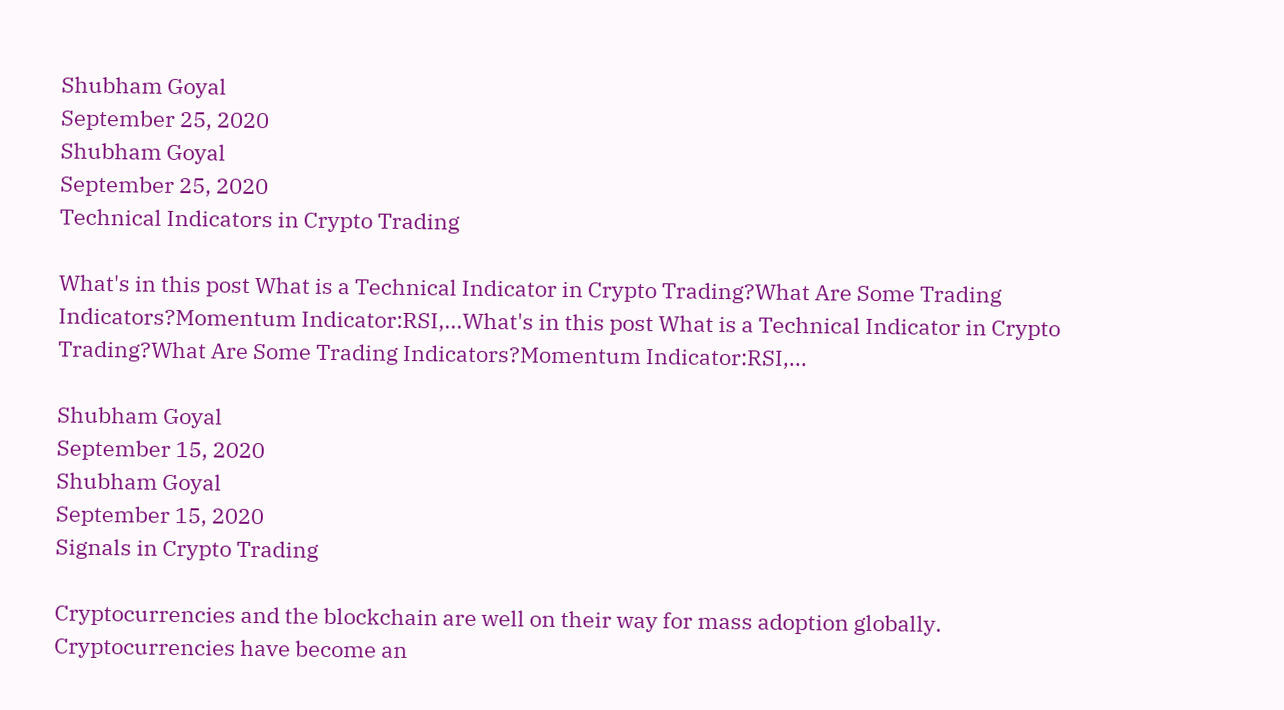Shubham Goyal
September 25, 2020
Shubham Goyal
September 25, 2020
Technical Indicators in Crypto Trading

What's in this post What is a Technical Indicator in Crypto Trading?What Are Some Trading Indicators?Momentum Indicator:RSI,...What's in this post What is a Technical Indicator in Crypto Trading?What Are Some Trading Indicators?Momentum Indicator:RSI,...

Shubham Goyal
September 15, 2020
Shubham Goyal
September 15, 2020
Signals in Crypto Trading

Cryptocurrencies and the blockchain are well on their way for mass adoption globally. Cryptocurrencies have become an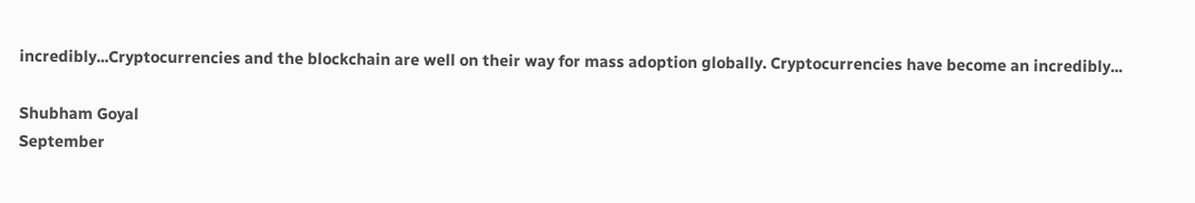incredibly...Cryptocurrencies and the blockchain are well on their way for mass adoption globally. Cryptocurrencies have become an incredibly...

Shubham Goyal
September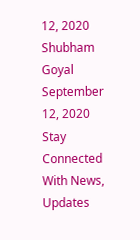12, 2020
Shubham Goyal
September 12, 2020
Stay Connected With News, Updates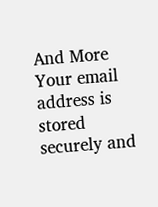And More
Your email address is stored securely and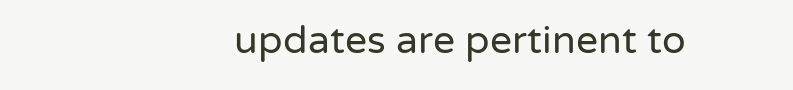updates are pertinent to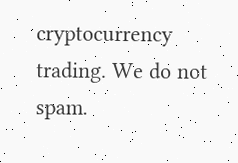cryptocurrency trading. We do not spam.